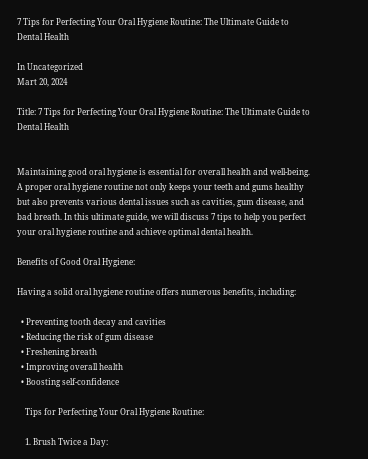7 Tips for Perfecting Your Oral Hygiene Routine: The Ultimate Guide to Dental Health

In Uncategorized
Mart 20, 2024

Title: 7 Tips for Perfecting Your Oral Hygiene Routine: The Ultimate Guide to Dental Health


Maintaining good oral hygiene is essential for overall health and well-being. A proper oral hygiene routine not only keeps your teeth and gums healthy but also prevents various dental issues such as cavities, gum disease, and bad breath. In this ultimate guide, we will discuss 7 tips to help you perfect your oral hygiene routine and achieve optimal dental health.

Benefits of Good Oral Hygiene:

Having a solid oral hygiene routine offers numerous benefits, including:

  • Preventing tooth decay and cavities
  • Reducing the risk of gum disease
  • Freshening breath
  • Improving overall health
  • Boosting self-confidence

    Tips for Perfecting Your Oral Hygiene Routine:

    1. Brush Twice a Day: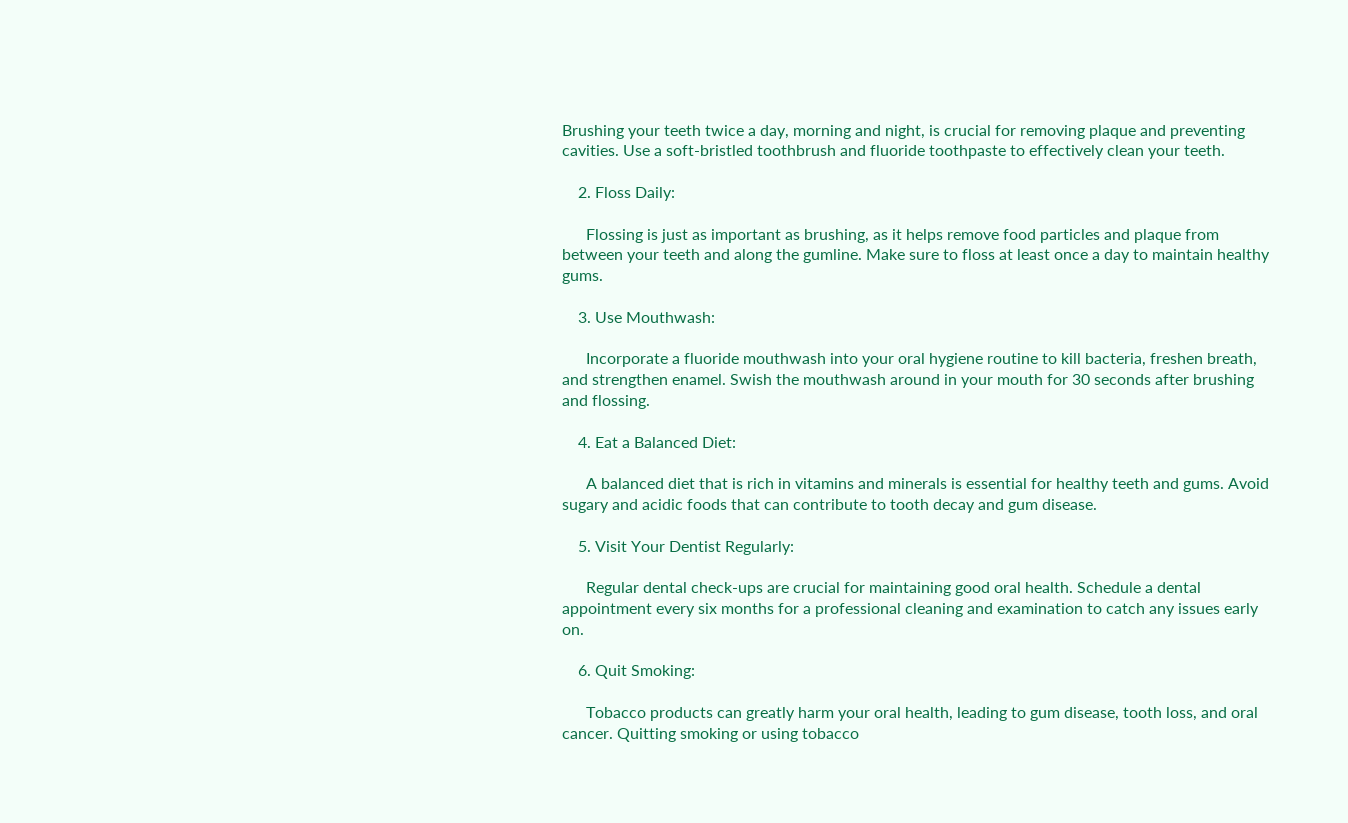Brushing your teeth twice a day, morning and night, is crucial for removing plaque and preventing cavities. Use a soft-bristled toothbrush and fluoride toothpaste to effectively clean your teeth.

    2. Floss Daily:

      Flossing is just as important as brushing, as it helps remove food particles and plaque from between your teeth and along the gumline. Make sure to floss at least once a day to maintain healthy gums.

    3. Use Mouthwash:

      Incorporate a fluoride mouthwash into your oral hygiene routine to kill bacteria, freshen breath, and strengthen enamel. Swish the mouthwash around in your mouth for 30 seconds after brushing and flossing.

    4. Eat a Balanced Diet:

      A balanced diet that is rich in vitamins and minerals is essential for healthy teeth and gums. Avoid sugary and acidic foods that can contribute to tooth decay and gum disease.

    5. Visit Your Dentist Regularly:

      Regular dental check-ups are crucial for maintaining good oral health. Schedule a dental appointment every six months for a professional cleaning and examination to catch any issues early on.

    6. Quit Smoking:

      Tobacco products can greatly harm your oral health, leading to gum disease, tooth loss, and oral cancer. Quitting smoking or using tobacco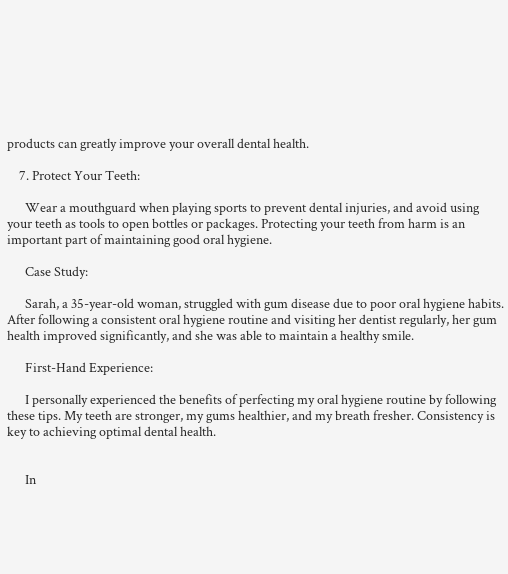products can greatly improve your overall dental health.

    7. Protect Your Teeth:

      Wear a mouthguard when playing sports to prevent dental injuries, and avoid using your teeth as tools to open bottles or packages. Protecting your teeth from harm is an important part of maintaining good oral hygiene.

      Case Study:

      Sarah, a 35-year-old woman, struggled with gum disease due to poor oral hygiene habits. After following a consistent oral hygiene routine and visiting her dentist regularly, her gum health improved significantly, and she was able to maintain a healthy smile.

      First-Hand Experience:

      I personally experienced the benefits of perfecting my oral hygiene routine by following these tips. My teeth are stronger, my gums healthier, and my breath fresher. Consistency is key to achieving optimal dental health.


      In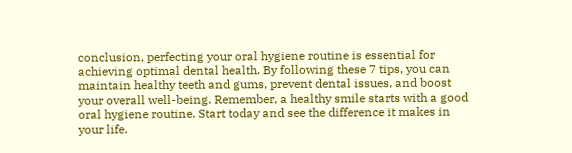conclusion, perfecting your oral hygiene routine is essential for achieving optimal dental health. By following these 7 tips, you can maintain healthy teeth and gums, prevent dental issues, and boost your overall well-being. Remember, a healthy smile starts with a good oral hygiene routine. Start today and see the difference it makes in your life.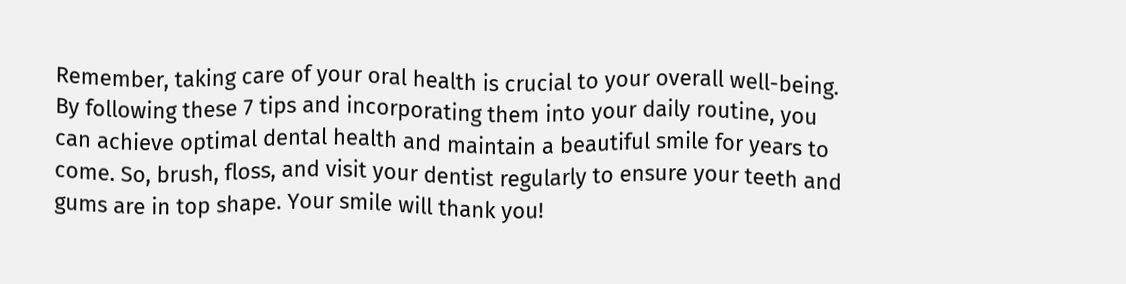Remember, taking care of your oral health is crucial to your overall well-being. By following these 7 tips and incorporating them into your daily routine, you can achieve optimal dental health and maintain a beautiful smile for years to come. So, brush, floss, and visit your dentist regularly to ensure your teeth and gums are in top shape. Your smile will thank you!